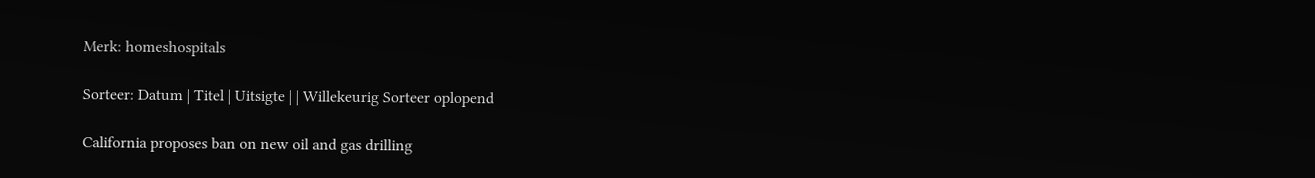Merk: homeshospitals

Sorteer: Datum | Titel | Uitsigte | | Willekeurig Sorteer oplopend

California proposes ban on new oil and gas drilling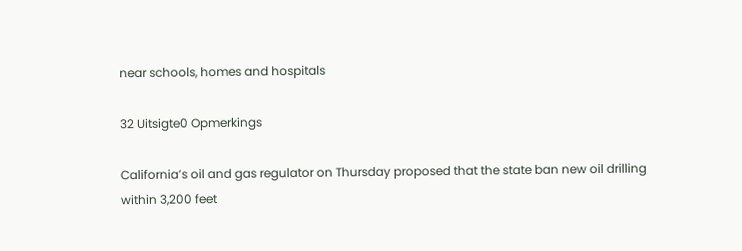near schools, homes and hospitals

32 Uitsigte0 Opmerkings

California’s oil and gas regulator on Thursday proposed that the state ban new oil drilling within 3,200 feet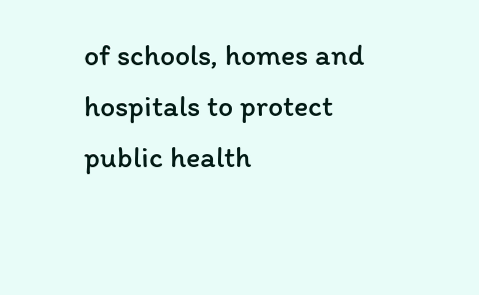of schools, homes and hospitals to protect public health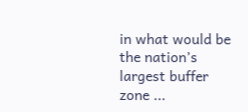in what would be the nation’s largest buffer zone ...